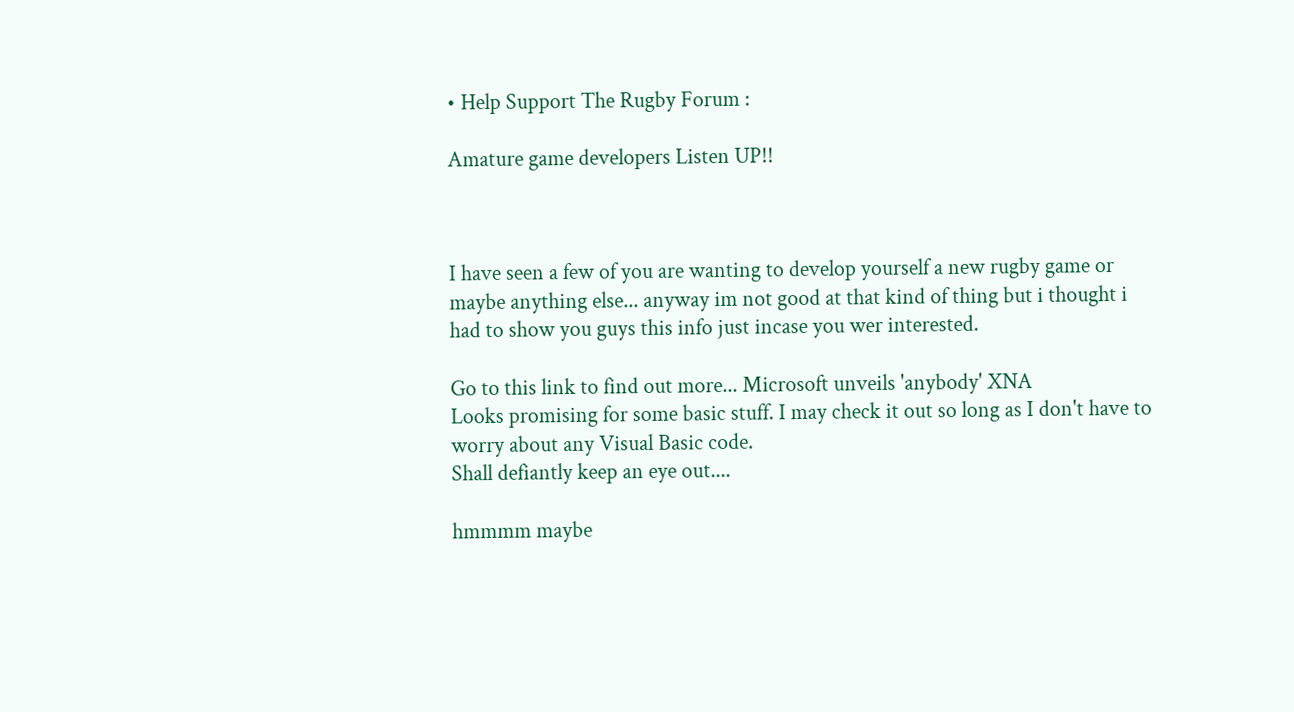• Help Support The Rugby Forum :

Amature game developers Listen UP!!



I have seen a few of you are wanting to develop yourself a new rugby game or maybe anything else... anyway im not good at that kind of thing but i thought i had to show you guys this info just incase you wer interested.

Go to this link to find out more... Microsoft unveils 'anybody' XNA
Looks promising for some basic stuff. I may check it out so long as I don't have to worry about any Visual Basic code.
Shall defiantly keep an eye out....

hmmmm maybe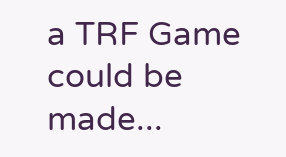a TRF Game could be made...